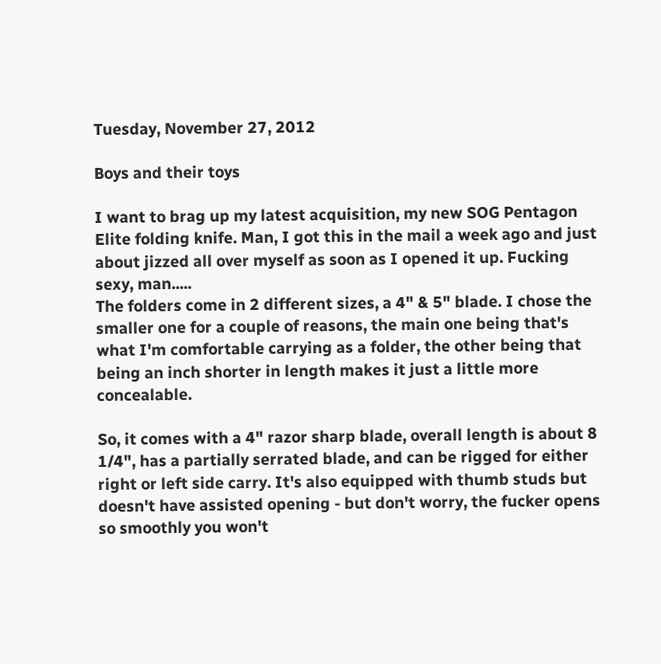Tuesday, November 27, 2012

Boys and their toys

I want to brag up my latest acquisition, my new SOG Pentagon Elite folding knife. Man, I got this in the mail a week ago and just about jizzed all over myself as soon as I opened it up. Fucking sexy, man.....
The folders come in 2 different sizes, a 4" & 5" blade. I chose the smaller one for a couple of reasons, the main one being that's what I'm comfortable carrying as a folder, the other being that being an inch shorter in length makes it just a little more concealable.

So, it comes with a 4" razor sharp blade, overall length is about 8 1/4", has a partially serrated blade, and can be rigged for either right or left side carry. It's also equipped with thumb studs but doesn't have assisted opening - but don't worry, the fucker opens so smoothly you won't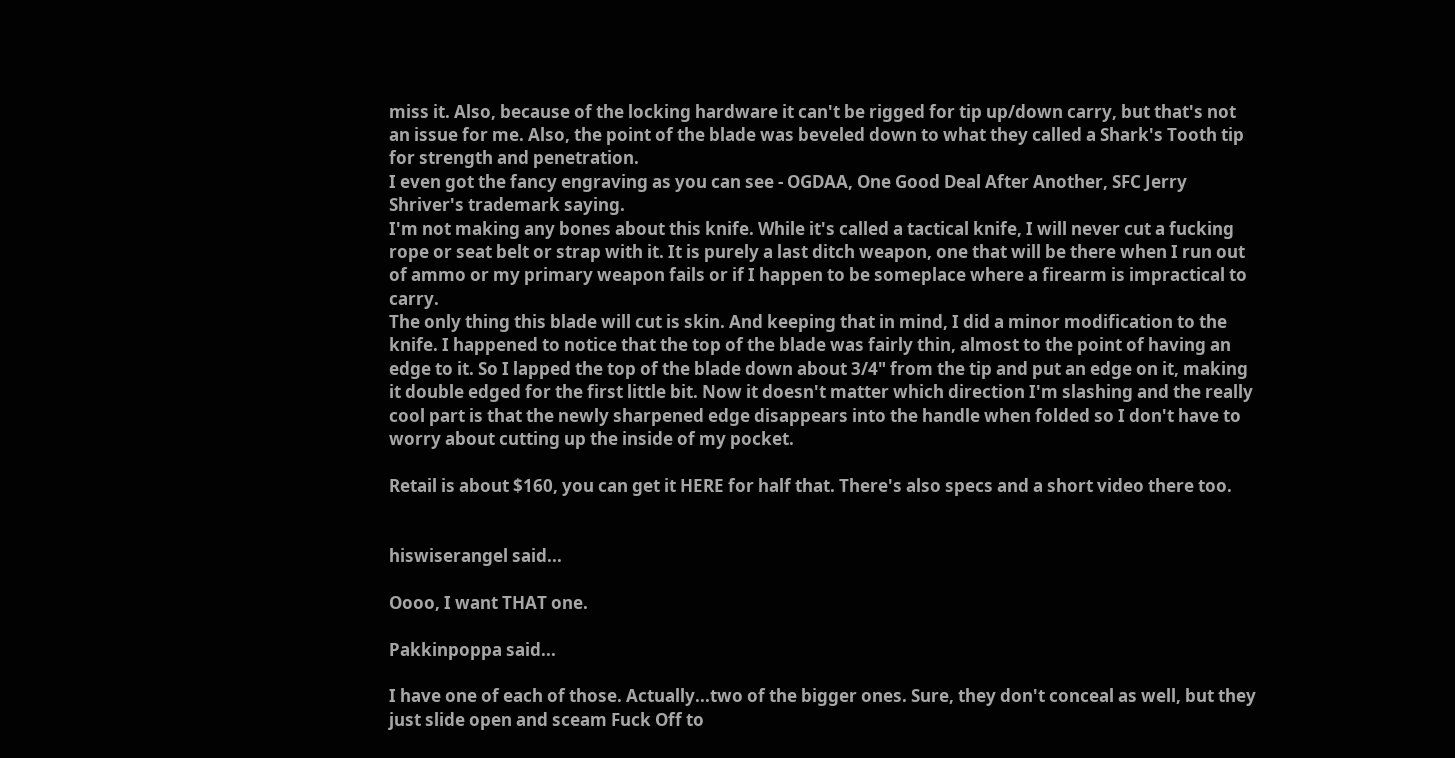miss it. Also, because of the locking hardware it can't be rigged for tip up/down carry, but that's not an issue for me. Also, the point of the blade was beveled down to what they called a Shark's Tooth tip for strength and penetration.
I even got the fancy engraving as you can see - OGDAA, One Good Deal After Another, SFC Jerry Shriver's trademark saying.
I'm not making any bones about this knife. While it's called a tactical knife, I will never cut a fucking rope or seat belt or strap with it. It is purely a last ditch weapon, one that will be there when I run out of ammo or my primary weapon fails or if I happen to be someplace where a firearm is impractical to carry.
The only thing this blade will cut is skin. And keeping that in mind, I did a minor modification to the knife. I happened to notice that the top of the blade was fairly thin, almost to the point of having an edge to it. So I lapped the top of the blade down about 3/4" from the tip and put an edge on it, making it double edged for the first little bit. Now it doesn't matter which direction I'm slashing and the really cool part is that the newly sharpened edge disappears into the handle when folded so I don't have to worry about cutting up the inside of my pocket.

Retail is about $160, you can get it HERE for half that. There's also specs and a short video there too.


hiswiserangel said...

Oooo, I want THAT one.

Pakkinpoppa said...

I have one of each of those. Actually...two of the bigger ones. Sure, they don't conceal as well, but they just slide open and sceam Fuck Off to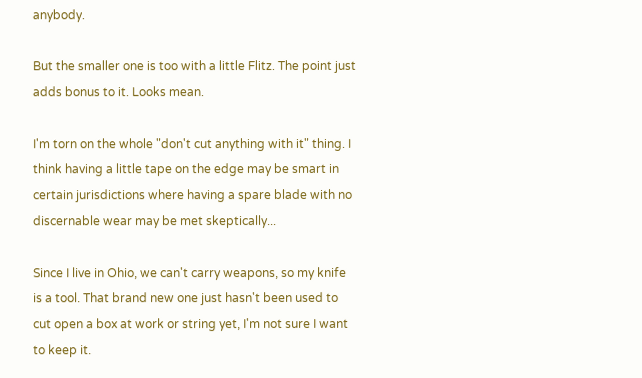anybody.

But the smaller one is too with a little Flitz. The point just adds bonus to it. Looks mean.

I'm torn on the whole "don't cut anything with it" thing. I think having a little tape on the edge may be smart in certain jurisdictions where having a spare blade with no discernable wear may be met skeptically...

Since I live in Ohio, we can't carry weapons, so my knife is a tool. That brand new one just hasn't been used to cut open a box at work or string yet, I'm not sure I want to keep it.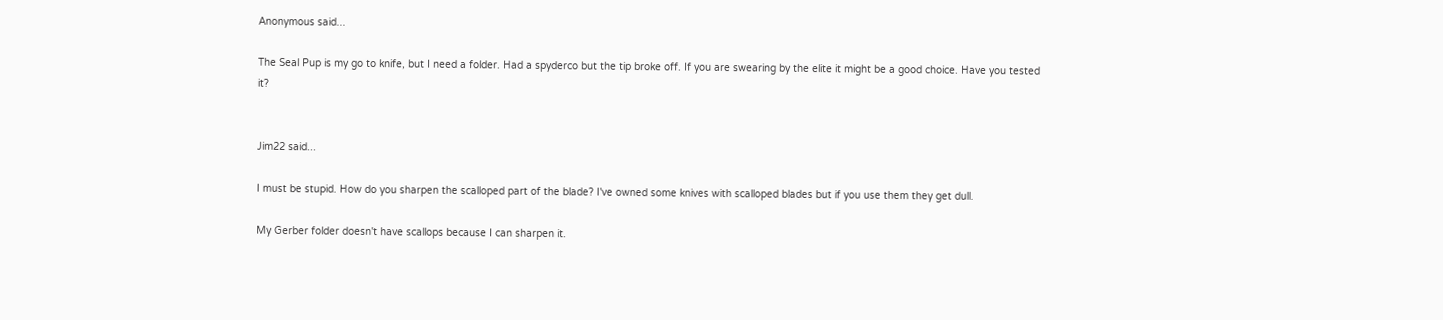Anonymous said...

The Seal Pup is my go to knife, but I need a folder. Had a spyderco but the tip broke off. If you are swearing by the elite it might be a good choice. Have you tested it?


Jim22 said...

I must be stupid. How do you sharpen the scalloped part of the blade? I've owned some knives with scalloped blades but if you use them they get dull.

My Gerber folder doesn't have scallops because I can sharpen it.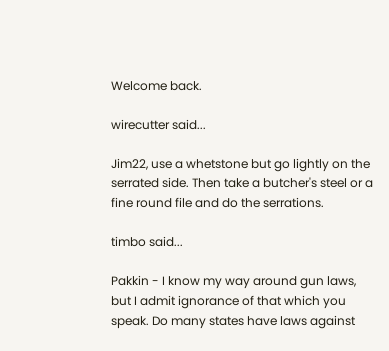Welcome back.

wirecutter said...

Jim22, use a whetstone but go lightly on the serrated side. Then take a butcher's steel or a fine round file and do the serrations.

timbo said...

Pakkin - I know my way around gun laws, but I admit ignorance of that which you speak. Do many states have laws against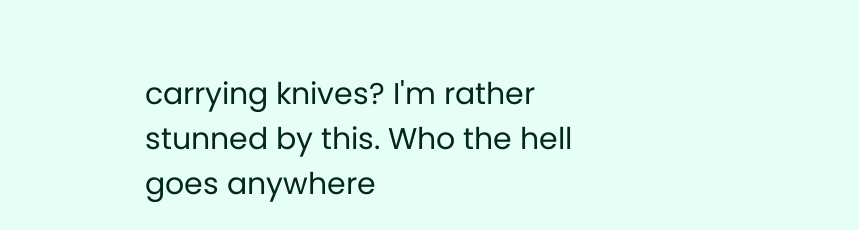carrying knives? I'm rather stunned by this. Who the hell goes anywhere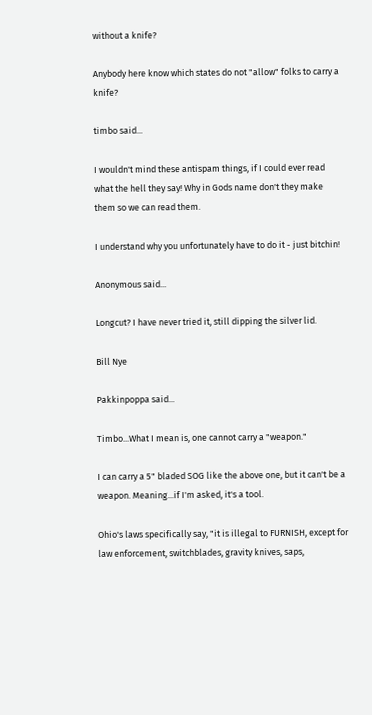without a knife?

Anybody here know which states do not "allow" folks to carry a knife?

timbo said...

I wouldn't mind these antispam things, if I could ever read what the hell they say! Why in Gods name don't they make them so we can read them.

I understand why you unfortunately have to do it - just bitchin!

Anonymous said...

Longcut? I have never tried it, still dipping the silver lid.

Bill Nye

Pakkinpoppa said...

Timbo...What I mean is, one cannot carry a "weapon."

I can carry a 5" bladed SOG like the above one, but it can't be a weapon. Meaning...if I'm asked, it's a tool.

Ohio's laws specifically say, "it is illegal to FURNISH, except for law enforcement, switchblades, gravity knives, saps,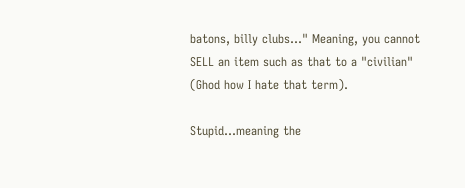batons, billy clubs..." Meaning, you cannot SELL an item such as that to a "civilian" (Ghod how I hate that term).

Stupid...meaning the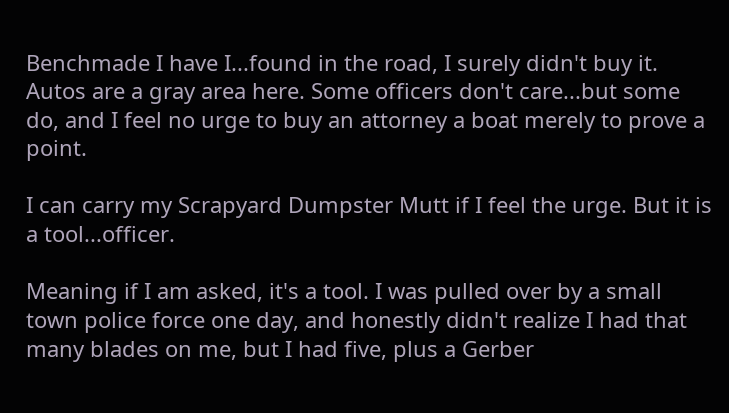Benchmade I have I...found in the road, I surely didn't buy it. Autos are a gray area here. Some officers don't care...but some do, and I feel no urge to buy an attorney a boat merely to prove a point.

I can carry my Scrapyard Dumpster Mutt if I feel the urge. But it is a tool...officer.

Meaning if I am asked, it's a tool. I was pulled over by a small town police force one day, and honestly didn't realize I had that many blades on me, but I had five, plus a Gerber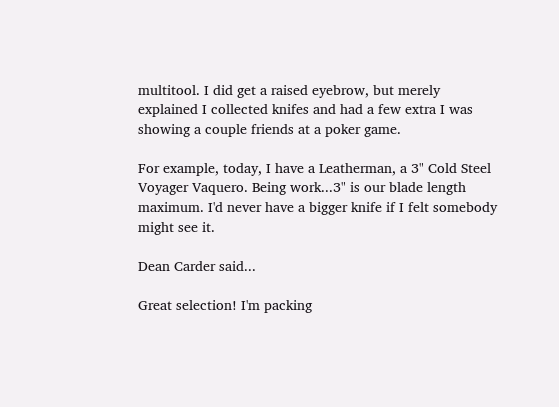multitool. I did get a raised eyebrow, but merely explained I collected knifes and had a few extra I was showing a couple friends at a poker game.

For example, today, I have a Leatherman, a 3" Cold Steel Voyager Vaquero. Being work...3" is our blade length maximum. I'd never have a bigger knife if I felt somebody might see it.

Dean Carder said...

Great selection! I'm packing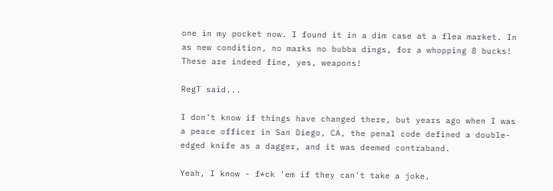one in my pocket now. I found it in a dim case at a flea market. In as new condition, no marks no bubba dings, for a whopping 8 bucks! These are indeed fine, yes, weapons!

RegT said...

I don't know if things have changed there, but years ago when I was a peace officer in San Diego, CA, the penal code defined a double-edged knife as a dagger, and it was deemed contraband.

Yeah, I know - f*ck 'em if they can't take a joke,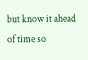but know it ahead of time so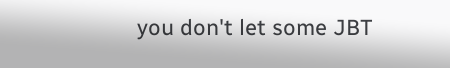you don't let some JBT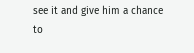see it and give him a chance to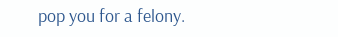pop you for a felony.